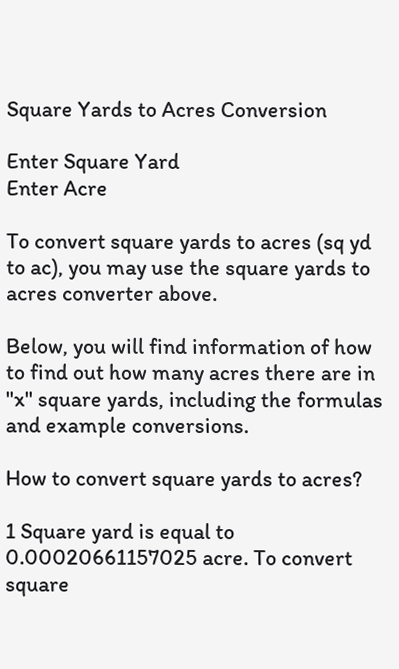Square Yards to Acres Conversion

Enter Square Yard
Enter Acre

To convert square yards to acres (sq yd to ac), you may use the square yards to acres converter above.

Below, you will find information of how to find out how many acres there are in "x" square yards, including the formulas and example conversions.

How to convert square yards to acres?

1 Square yard is equal to 0.00020661157025 acre. To convert square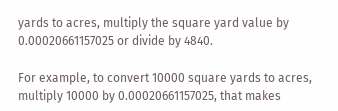yards to acres, multiply the square yard value by 0.00020661157025 or divide by 4840.

For example, to convert 10000 square yards to acres, multiply 10000 by 0.00020661157025, that makes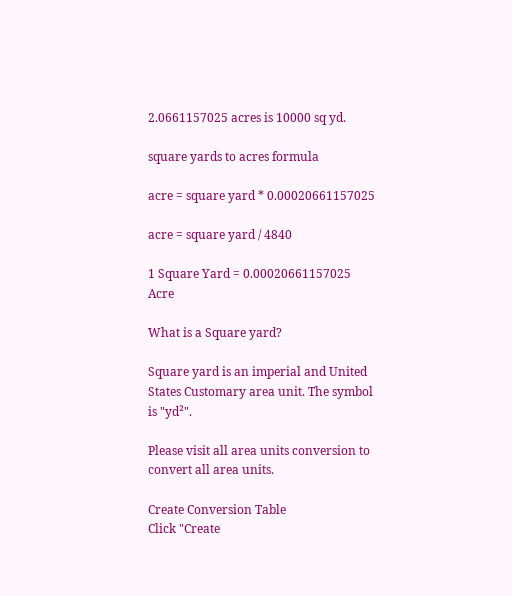2.0661157025 acres is 10000 sq yd.

square yards to acres formula

acre = square yard * 0.00020661157025

acre = square yard / 4840

1 Square Yard = 0.00020661157025 Acre

What is a Square yard?

Square yard is an imperial and United States Customary area unit. The symbol is "yd²".

Please visit all area units conversion to convert all area units.

Create Conversion Table
Click "Create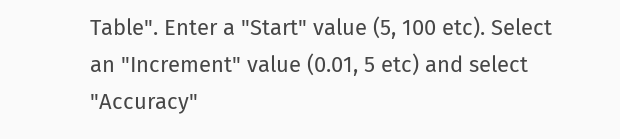Table". Enter a "Start" value (5, 100 etc). Select an "Increment" value (0.01, 5 etc) and select "Accuracy"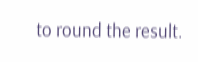to round the result.